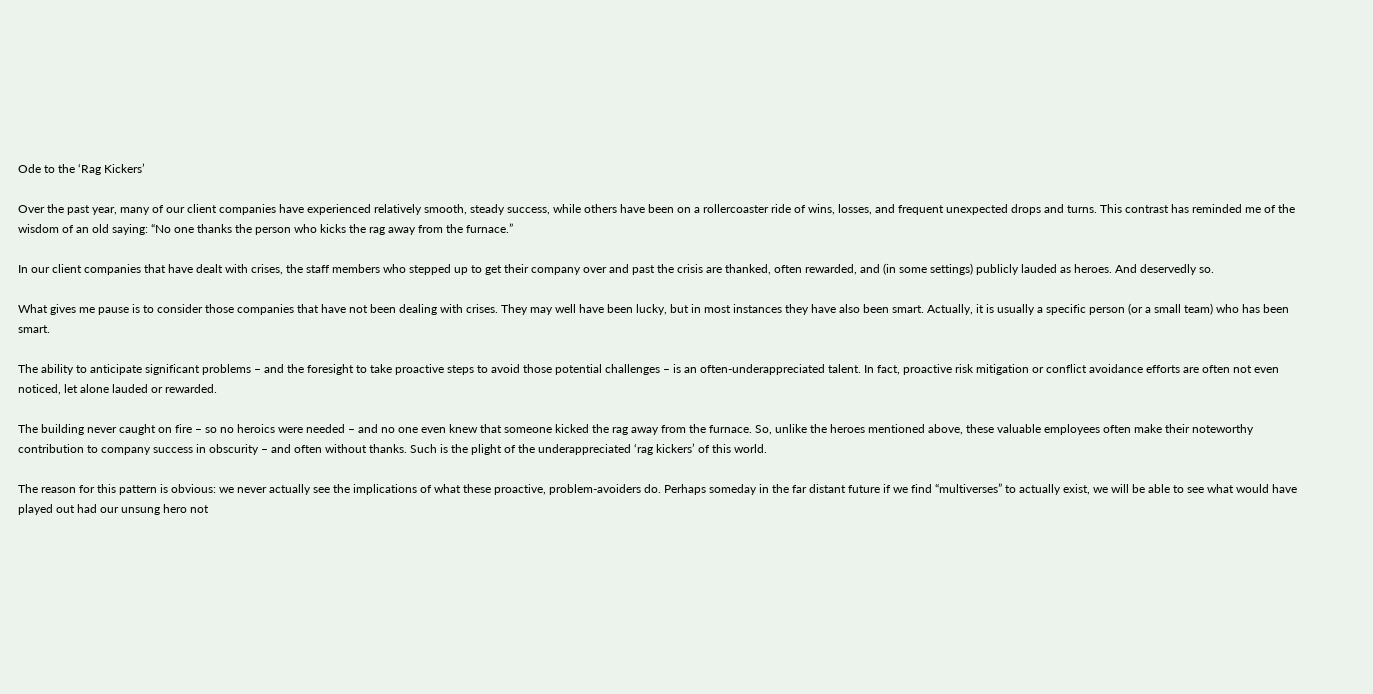Ode to the ‘Rag Kickers’

Over the past year, many of our client companies have experienced relatively smooth, steady success, while others have been on a rollercoaster ride of wins, losses, and frequent unexpected drops and turns. This contrast has reminded me of the wisdom of an old saying: “No one thanks the person who kicks the rag away from the furnace.”

In our client companies that have dealt with crises, the staff members who stepped up to get their company over and past the crisis are thanked, often rewarded, and (in some settings) publicly lauded as heroes. And deservedly so.

What gives me pause is to consider those companies that have not been dealing with crises. They may well have been lucky, but in most instances they have also been smart. Actually, it is usually a specific person (or a small team) who has been smart.

The ability to anticipate significant problems – and the foresight to take proactive steps to avoid those potential challenges – is an often-underappreciated talent. In fact, proactive risk mitigation or conflict avoidance efforts are often not even noticed, let alone lauded or rewarded.

The building never caught on fire – so no heroics were needed – and no one even knew that someone kicked the rag away from the furnace. So, unlike the heroes mentioned above, these valuable employees often make their noteworthy contribution to company success in obscurity – and often without thanks. Such is the plight of the underappreciated ‘rag kickers’ of this world.

The reason for this pattern is obvious: we never actually see the implications of what these proactive, problem-avoiders do. Perhaps someday in the far distant future if we find “multiverses” to actually exist, we will be able to see what would have played out had our unsung hero not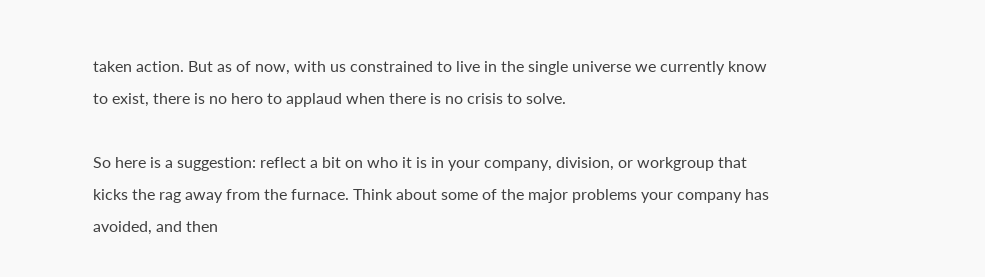taken action. But as of now, with us constrained to live in the single universe we currently know to exist, there is no hero to applaud when there is no crisis to solve.

So here is a suggestion: reflect a bit on who it is in your company, division, or workgroup that kicks the rag away from the furnace. Think about some of the major problems your company has avoided, and then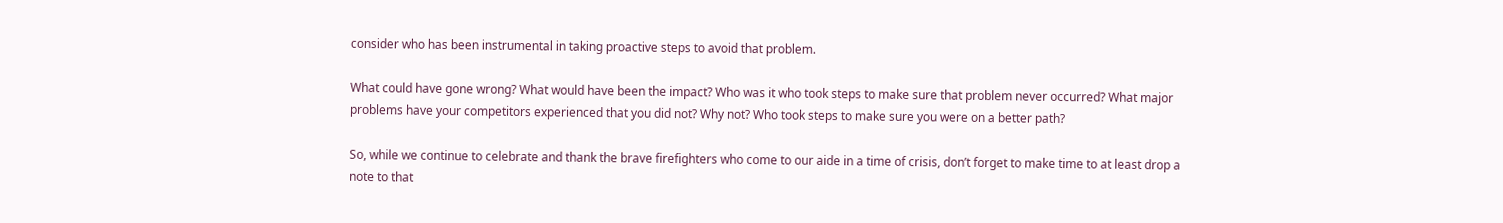consider who has been instrumental in taking proactive steps to avoid that problem.

What could have gone wrong? What would have been the impact? Who was it who took steps to make sure that problem never occurred? What major problems have your competitors experienced that you did not? Why not? Who took steps to make sure you were on a better path?

So, while we continue to celebrate and thank the brave firefighters who come to our aide in a time of crisis, don’t forget to make time to at least drop a note to that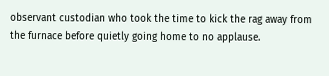observant custodian who took the time to kick the rag away from the furnace before quietly going home to no applause.